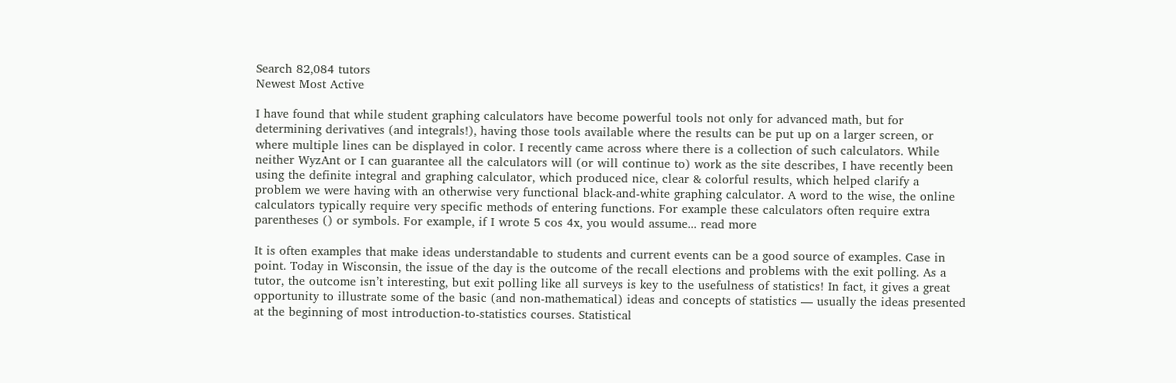Search 82,084 tutors
Newest Most Active

I have found that while student graphing calculators have become powerful tools not only for advanced math, but for determining derivatives (and integrals!), having those tools available where the results can be put up on a larger screen, or where multiple lines can be displayed in color. I recently came across where there is a collection of such calculators. While neither WyzAnt or I can guarantee all the calculators will (or will continue to) work as the site describes, I have recently been using the definite integral and graphing calculator, which produced nice, clear & colorful results, which helped clarify a problem we were having with an otherwise very functional black-and-white graphing calculator. A word to the wise, the online calculators typically require very specific methods of entering functions. For example these calculators often require extra parentheses () or symbols. For example, if I wrote 5 cos 4x, you would assume... read more

It is often examples that make ideas understandable to students and current events can be a good source of examples. Case in point. Today in Wisconsin, the issue of the day is the outcome of the recall elections and problems with the exit polling. As a tutor, the outcome isn’t interesting, but exit polling like all surveys is key to the usefulness of statistics! In fact, it gives a great opportunity to illustrate some of the basic (and non-mathematical) ideas and concepts of statistics — usually the ideas presented at the beginning of most introduction-to-statistics courses. Statistical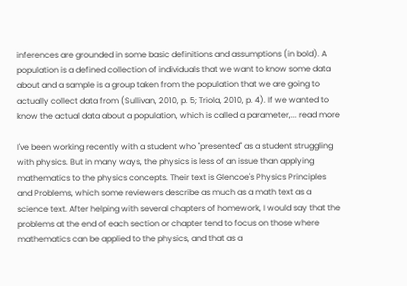inferences are grounded in some basic definitions and assumptions (in bold). A population is a defined collection of individuals that we want to know some data about and a sample is a group taken from the population that we are going to actually collect data from (Sullivan, 2010, p. 5; Triola, 2010, p. 4). If we wanted to know the actual data about a population, which is called a parameter,... read more

I've been working recently with a student who "presented" as a student struggling with physics. But in many ways, the physics is less of an issue than applying mathematics to the physics concepts. Their text is Glencoe's Physics Principles and Problems, which some reviewers describe as much as a math text as a science text. After helping with several chapters of homework, I would say that the problems at the end of each section or chapter tend to focus on those where mathematics can be applied to the physics, and that as a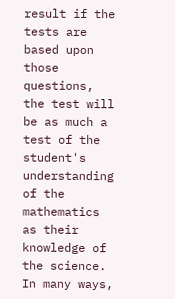result if the tests are based upon those questions, the test will be as much a test of the student's understanding of the mathematics as their knowledge of the science. In many ways,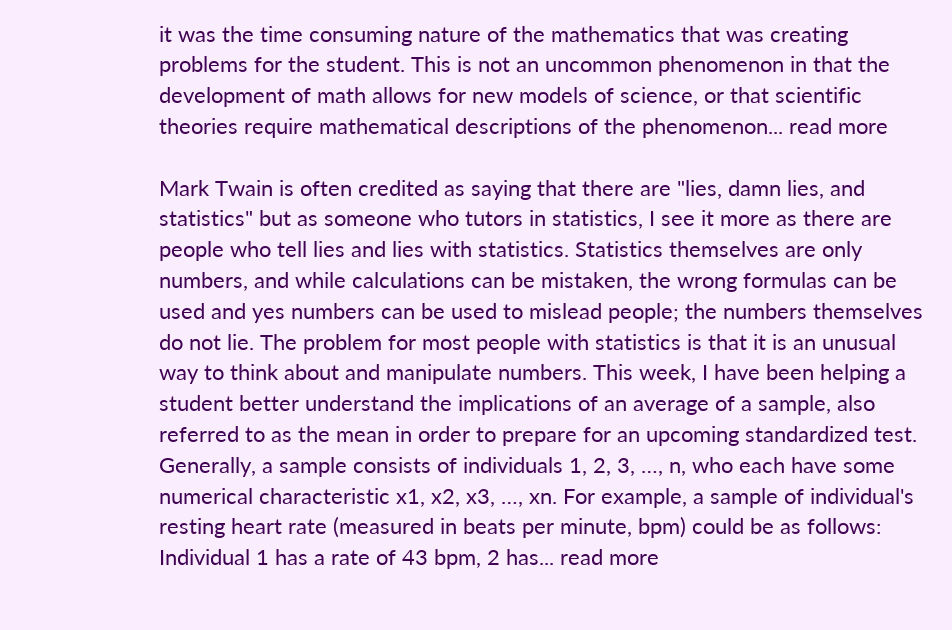it was the time consuming nature of the mathematics that was creating problems for the student. This is not an uncommon phenomenon in that the development of math allows for new models of science, or that scientific theories require mathematical descriptions of the phenomenon... read more

Mark Twain is often credited as saying that there are "lies, damn lies, and statistics" but as someone who tutors in statistics, I see it more as there are people who tell lies and lies with statistics. Statistics themselves are only numbers, and while calculations can be mistaken, the wrong formulas can be used and yes numbers can be used to mislead people; the numbers themselves do not lie. The problem for most people with statistics is that it is an unusual way to think about and manipulate numbers. This week, I have been helping a student better understand the implications of an average of a sample, also referred to as the mean in order to prepare for an upcoming standardized test. Generally, a sample consists of individuals 1, 2, 3, …, n, who each have some numerical characteristic x1, x2, x3, …, xn. For example, a sample of individual's resting heart rate (measured in beats per minute, bpm) could be as follows: Individual 1 has a rate of 43 bpm, 2 has... read more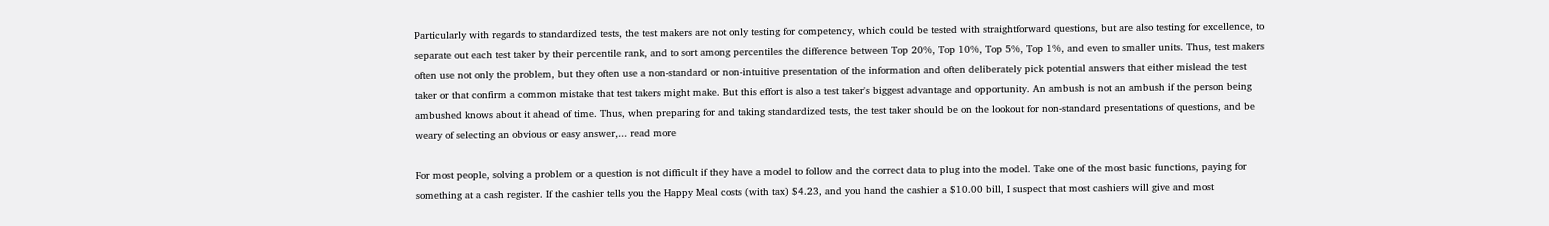Particularly with regards to standardized tests, the test makers are not only testing for competency, which could be tested with straightforward questions, but are also testing for excellence, to separate out each test taker by their percentile rank, and to sort among percentiles the difference between Top 20%, Top 10%, Top 5%, Top 1%, and even to smaller units. Thus, test makers often use not only the problem, but they often use a non-standard or non-intuitive presentation of the information and often deliberately pick potential answers that either mislead the test taker or that confirm a common mistake that test takers might make. But this effort is also a test taker's biggest advantage and opportunity. An ambush is not an ambush if the person being ambushed knows about it ahead of time. Thus, when preparing for and taking standardized tests, the test taker should be on the lookout for non-standard presentations of questions, and be weary of selecting an obvious or easy answer,... read more

For most people, solving a problem or a question is not difficult if they have a model to follow and the correct data to plug into the model. Take one of the most basic functions, paying for something at a cash register. If the cashier tells you the Happy Meal costs (with tax) $4.23, and you hand the cashier a $10.00 bill, I suspect that most cashiers will give and most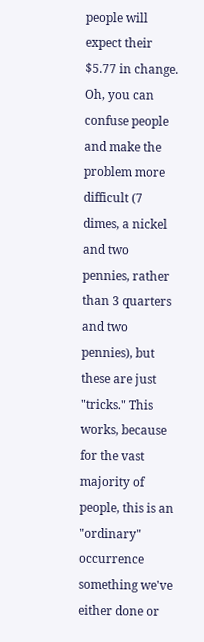people will expect their $5.77 in change. Oh, you can confuse people and make the problem more difficult (7 dimes, a nickel and two pennies, rather than 3 quarters and two pennies), but these are just "tricks." This works, because for the vast majority of people, this is an "ordinary" occurrence something we've either done or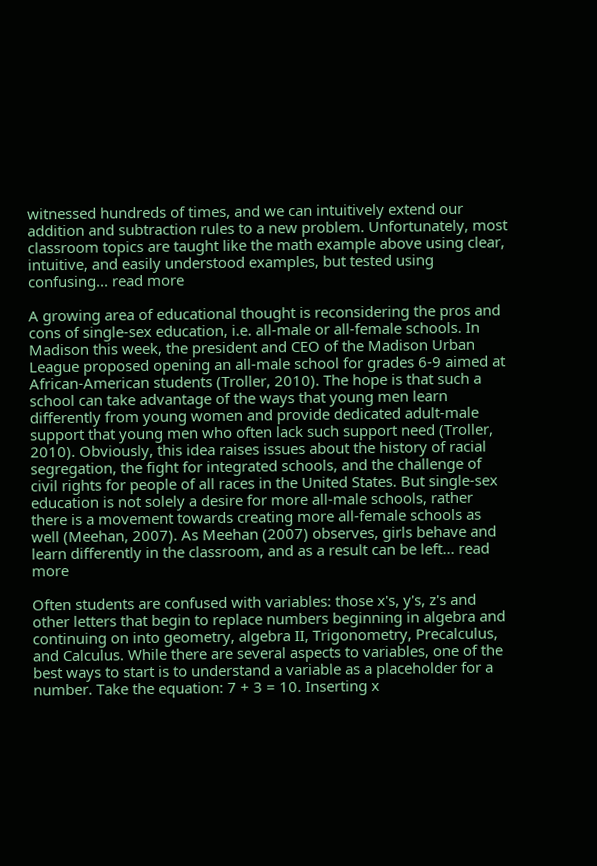witnessed hundreds of times, and we can intuitively extend our addition and subtraction rules to a new problem. Unfortunately, most classroom topics are taught like the math example above using clear, intuitive, and easily understood examples, but tested using confusing... read more

A growing area of educational thought is reconsidering the pros and cons of single-sex education, i.e. all-male or all-female schools. In Madison this week, the president and CEO of the Madison Urban League proposed opening an all-male school for grades 6-9 aimed at African-American students (Troller, 2010). The hope is that such a school can take advantage of the ways that young men learn differently from young women and provide dedicated adult-male support that young men who often lack such support need (Troller, 2010). Obviously, this idea raises issues about the history of racial segregation, the fight for integrated schools, and the challenge of civil rights for people of all races in the United States. But single-sex education is not solely a desire for more all-male schools, rather there is a movement towards creating more all-female schools as well (Meehan, 2007). As Meehan (2007) observes, girls behave and learn differently in the classroom, and as a result can be left... read more

Often students are confused with variables: those x's, y's, z's and other letters that begin to replace numbers beginning in algebra and continuing on into geometry, algebra II, Trigonometry, Precalculus, and Calculus. While there are several aspects to variables, one of the best ways to start is to understand a variable as a placeholder for a number. Take the equation: 7 + 3 = 10. Inserting x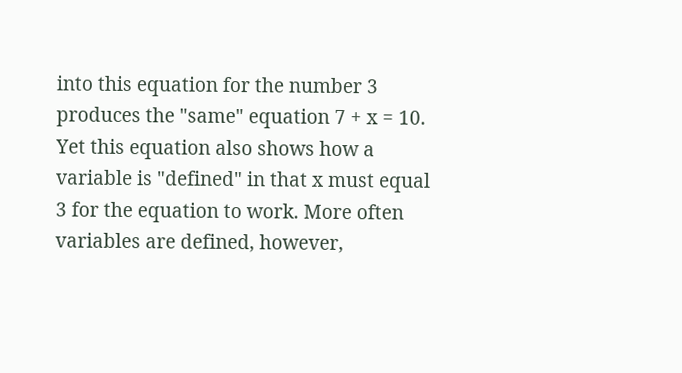into this equation for the number 3 produces the "same" equation 7 + x = 10. Yet this equation also shows how a variable is "defined" in that x must equal 3 for the equation to work. More often variables are defined, however,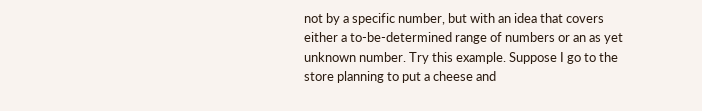not by a specific number, but with an idea that covers either a to-be-determined range of numbers or an as yet unknown number. Try this example. Suppose I go to the store planning to put a cheese and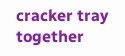cracker tray together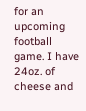for an upcoming football game. I have 24oz. of cheese and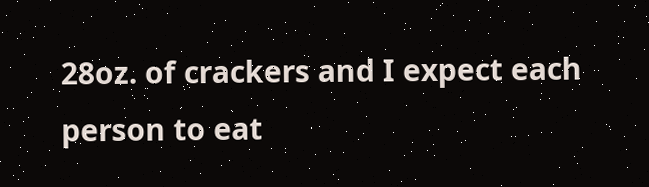28oz. of crackers and I expect each person to eat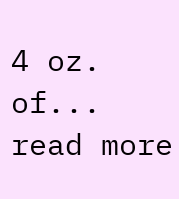4 oz. of... read more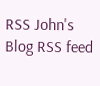RSS John's Blog RSS feed